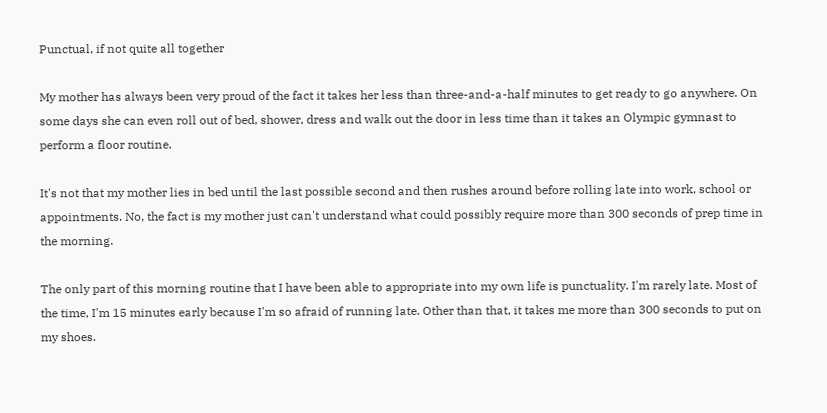Punctual, if not quite all together

My mother has always been very proud of the fact it takes her less than three-and-a-half minutes to get ready to go anywhere. On some days she can even roll out of bed, shower, dress and walk out the door in less time than it takes an Olympic gymnast to perform a floor routine.

It's not that my mother lies in bed until the last possible second and then rushes around before rolling late into work, school or appointments. No, the fact is my mother just can't understand what could possibly require more than 300 seconds of prep time in the morning.

The only part of this morning routine that I have been able to appropriate into my own life is punctuality. I'm rarely late. Most of the time, I'm 15 minutes early because I'm so afraid of running late. Other than that, it takes me more than 300 seconds to put on my shoes.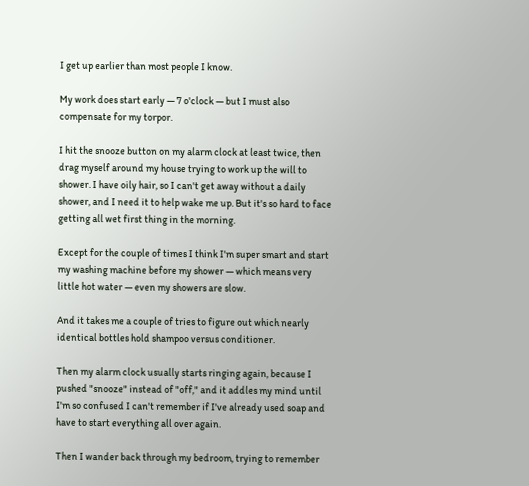I get up earlier than most people I know.

My work does start early — 7 o'clock — but I must also compensate for my torpor.

I hit the snooze button on my alarm clock at least twice, then drag myself around my house trying to work up the will to shower. I have oily hair, so I can't get away without a daily shower, and I need it to help wake me up. But it's so hard to face getting all wet first thing in the morning.

Except for the couple of times I think I'm super smart and start my washing machine before my shower — which means very little hot water — even my showers are slow.

And it takes me a couple of tries to figure out which nearly identical bottles hold shampoo versus conditioner.

Then my alarm clock usually starts ringing again, because I pushed "snooze" instead of "off," and it addles my mind until I'm so confused I can't remember if I've already used soap and have to start everything all over again.

Then I wander back through my bedroom, trying to remember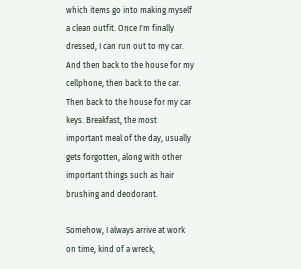which items go into making myself a clean outfit. Once I'm finally dressed, I can run out to my car. And then back to the house for my cellphone, then back to the car. Then back to the house for my car keys. Breakfast, the most important meal of the day, usually gets forgotten, along with other important things such as hair brushing and deodorant.

Somehow, I always arrive at work on time, kind of a wreck,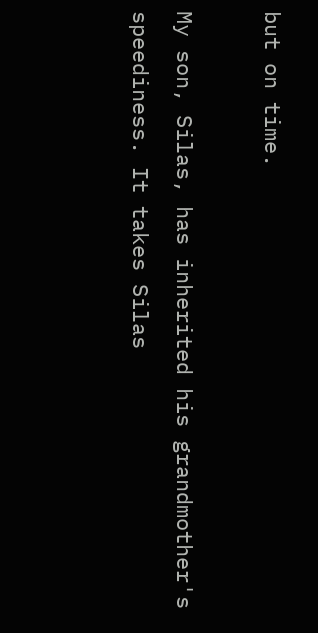but on time.

My son, Silas, has inherited his grandmother's speediness. It takes Silas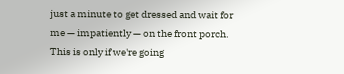just a minute to get dressed and wait for me — impatiently — on the front porch. This is only if we're going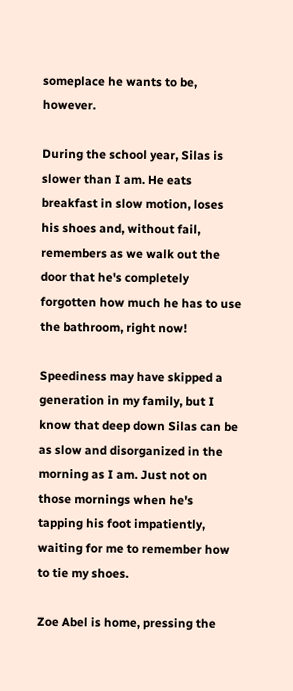someplace he wants to be, however.

During the school year, Silas is slower than I am. He eats breakfast in slow motion, loses his shoes and, without fail, remembers as we walk out the door that he's completely forgotten how much he has to use the bathroom, right now!

Speediness may have skipped a generation in my family, but I know that deep down Silas can be as slow and disorganized in the morning as I am. Just not on those mornings when he's tapping his foot impatiently, waiting for me to remember how to tie my shoes.

Zoe Abel is home, pressing the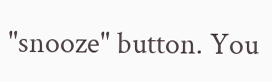"snooze" button. You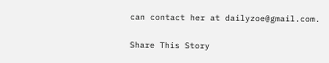can contact her at dailyzoe@gmail.com.

Share This Story